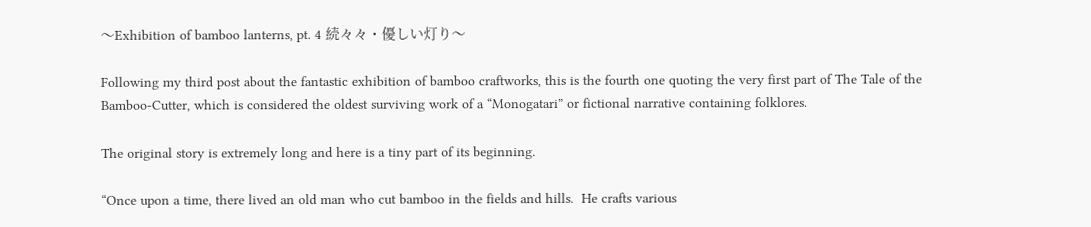〜Exhibition of bamboo lanterns, pt. 4 続々々・優しい灯り〜

Following my third post about the fantastic exhibition of bamboo craftworks, this is the fourth one quoting the very first part of The Tale of the Bamboo-Cutter, which is considered the oldest surviving work of a “Monogatari” or fictional narrative containing folklores.

The original story is extremely long and here is a tiny part of its beginning.

“Once upon a time, there lived an old man who cut bamboo in the fields and hills.  He crafts various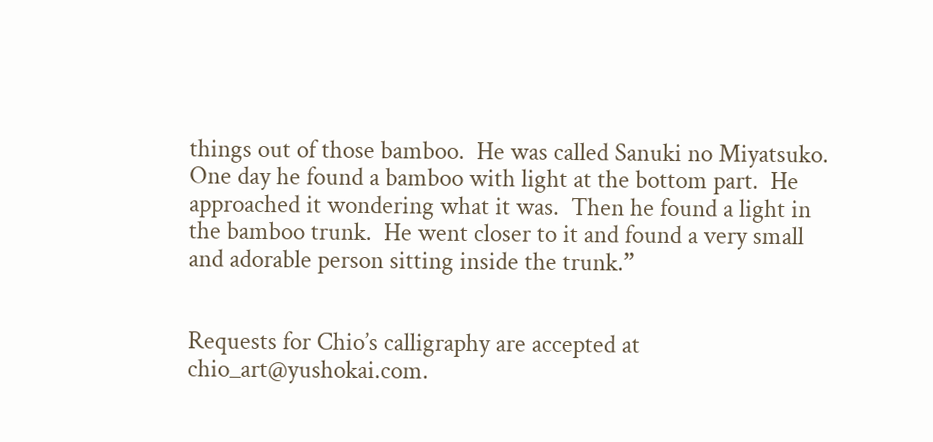things out of those bamboo.  He was called Sanuki no Miyatsuko.  One day he found a bamboo with light at the bottom part.  He approached it wondering what it was.  Then he found a light in the bamboo trunk.  He went closer to it and found a very small and adorable person sitting inside the trunk.”


Requests for Chio’s calligraphy are accepted at chio_art@yushokai.com.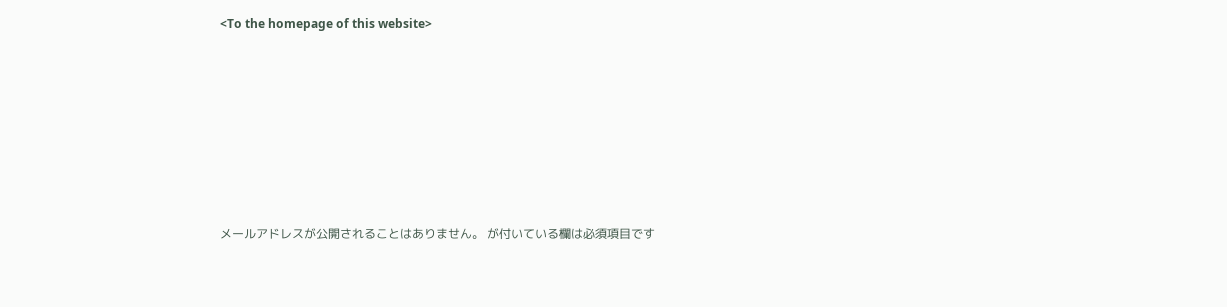<To the homepage of this website>









メールアドレスが公開されることはありません。 が付いている欄は必須項目です